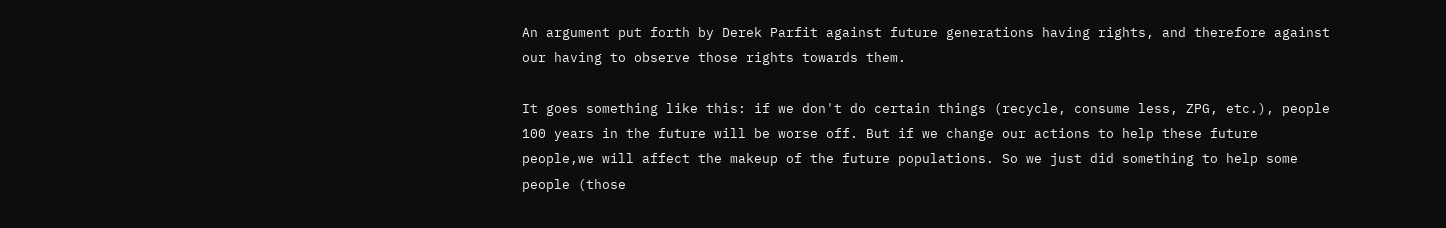An argument put forth by Derek Parfit against future generations having rights, and therefore against our having to observe those rights towards them.

It goes something like this: if we don't do certain things (recycle, consume less, ZPG, etc.), people 100 years in the future will be worse off. But if we change our actions to help these future people,we will affect the makeup of the future populations. So we just did something to help some people (those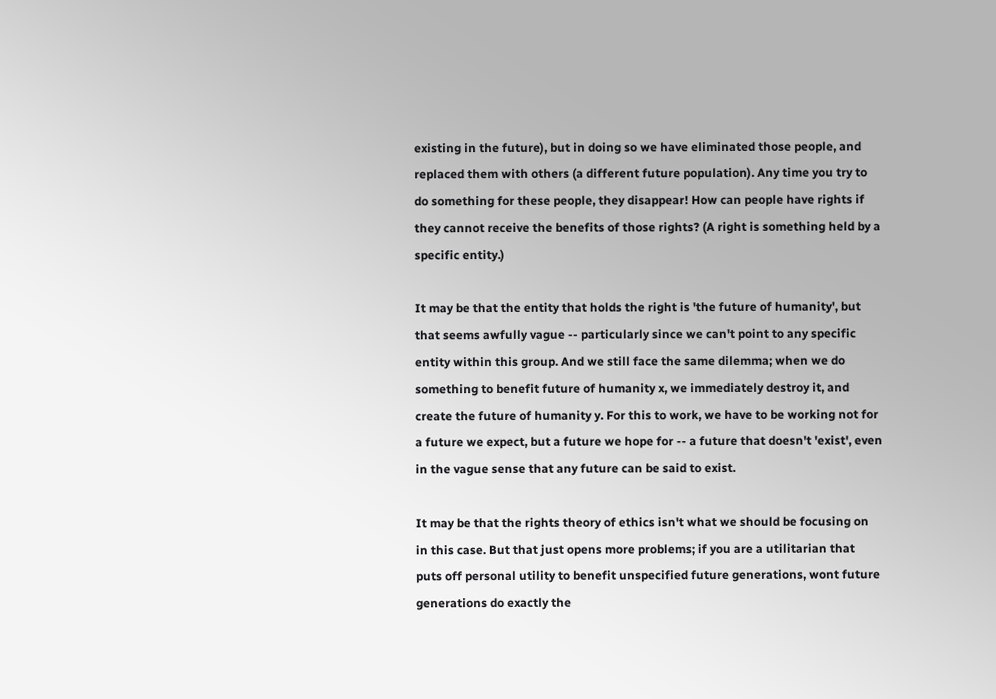existing in the future), but in doing so we have eliminated those people, and replaced them with others (a different future population). Any time you try to do something for these people, they disappear! How can people have rights if they cannot receive the benefits of those rights? (A right is something held by a specific entity.)

It may be that the entity that holds the right is 'the future of humanity', but that seems awfully vague -- particularly since we can't point to any specific entity within this group. And we still face the same dilemma; when we do something to benefit future of humanity x, we immediately destroy it, and create the future of humanity y. For this to work, we have to be working not for a future we expect, but a future we hope for -- a future that doesn't 'exist', even in the vague sense that any future can be said to exist.

It may be that the rights theory of ethics isn't what we should be focusing on in this case. But that just opens more problems; if you are a utilitarian that puts off personal utility to benefit unspecified future generations, wont future generations do exactly the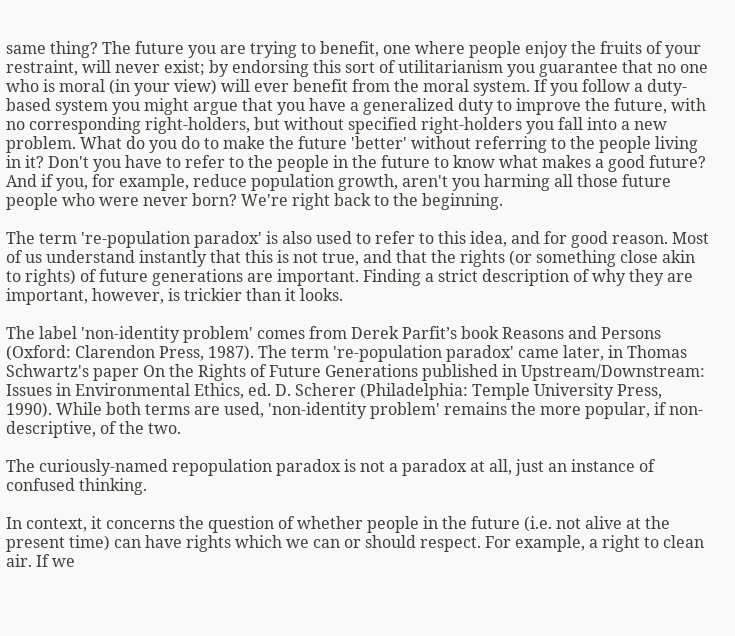same thing? The future you are trying to benefit, one where people enjoy the fruits of your restraint, will never exist; by endorsing this sort of utilitarianism you guarantee that no one who is moral (in your view) will ever benefit from the moral system. If you follow a duty-based system you might argue that you have a generalized duty to improve the future, with no corresponding right-holders, but without specified right-holders you fall into a new problem. What do you do to make the future 'better' without referring to the people living in it? Don't you have to refer to the people in the future to know what makes a good future? And if you, for example, reduce population growth, aren't you harming all those future people who were never born? We're right back to the beginning.

The term 're-population paradox' is also used to refer to this idea, and for good reason. Most of us understand instantly that this is not true, and that the rights (or something close akin to rights) of future generations are important. Finding a strict description of why they are important, however, is trickier than it looks.

The label 'non-identity problem' comes from Derek Parfit’s book Reasons and Persons (Oxford: Clarendon Press, 1987). The term 're-population paradox' came later, in Thomas Schwartz's paper On the Rights of Future Generations published in Upstream/Downstream: Issues in Environmental Ethics, ed. D. Scherer (Philadelphia: Temple University Press, 1990). While both terms are used, 'non-identity problem' remains the more popular, if non-descriptive, of the two.

The curiously-named repopulation paradox is not a paradox at all, just an instance of confused thinking.

In context, it concerns the question of whether people in the future (i.e. not alive at the present time) can have rights which we can or should respect. For example, a right to clean air. If we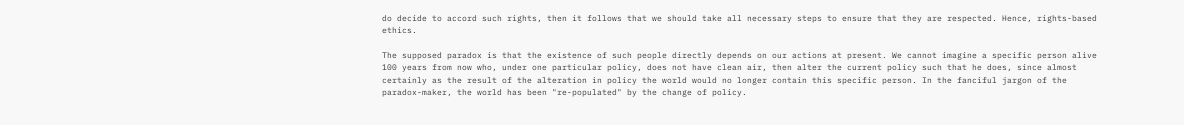do decide to accord such rights, then it follows that we should take all necessary steps to ensure that they are respected. Hence, rights-based ethics.

The supposed paradox is that the existence of such people directly depends on our actions at present. We cannot imagine a specific person alive 100 years from now who, under one particular policy, does not have clean air, then alter the current policy such that he does, since almost certainly as the result of the alteration in policy the world would no longer contain this specific person. In the fanciful jargon of the paradox-maker, the world has been "re-populated" by the change of policy.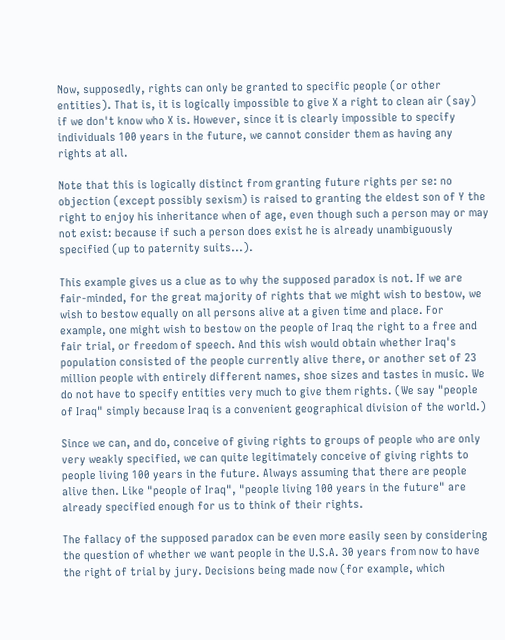Now, supposedly, rights can only be granted to specific people (or other entities). That is, it is logically impossible to give X a right to clean air (say) if we don't know who X is. However, since it is clearly impossible to specify individuals 100 years in the future, we cannot consider them as having any rights at all.

Note that this is logically distinct from granting future rights per se: no objection (except possibly sexism) is raised to granting the eldest son of Y the right to enjoy his inheritance when of age, even though such a person may or may not exist: because if such a person does exist he is already unambiguously specified (up to paternity suits...).

This example gives us a clue as to why the supposed paradox is not. If we are fair-minded, for the great majority of rights that we might wish to bestow, we wish to bestow equally on all persons alive at a given time and place. For example, one might wish to bestow on the people of Iraq the right to a free and fair trial, or freedom of speech. And this wish would obtain whether Iraq's population consisted of the people currently alive there, or another set of 23 million people with entirely different names, shoe sizes and tastes in music. We do not have to specify entities very much to give them rights. (We say "people of Iraq" simply because Iraq is a convenient geographical division of the world.)

Since we can, and do, conceive of giving rights to groups of people who are only very weakly specified, we can quite legitimately conceive of giving rights to people living 100 years in the future. Always assuming that there are people alive then. Like "people of Iraq", "people living 100 years in the future" are already specified enough for us to think of their rights.

The fallacy of the supposed paradox can be even more easily seen by considering the question of whether we want people in the U.S.A. 30 years from now to have the right of trial by jury. Decisions being made now (for example, which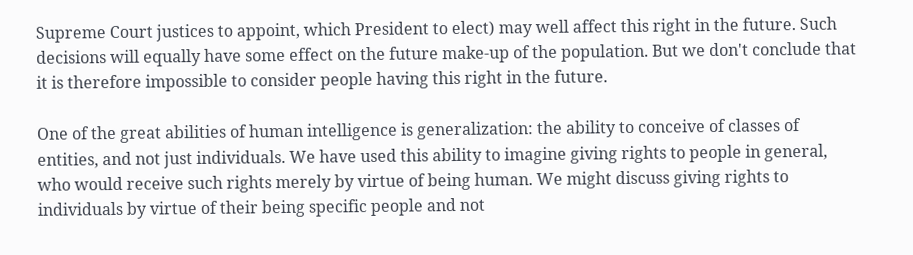Supreme Court justices to appoint, which President to elect) may well affect this right in the future. Such decisions will equally have some effect on the future make-up of the population. But we don't conclude that it is therefore impossible to consider people having this right in the future.

One of the great abilities of human intelligence is generalization: the ability to conceive of classes of entities, and not just individuals. We have used this ability to imagine giving rights to people in general, who would receive such rights merely by virtue of being human. We might discuss giving rights to individuals by virtue of their being specific people and not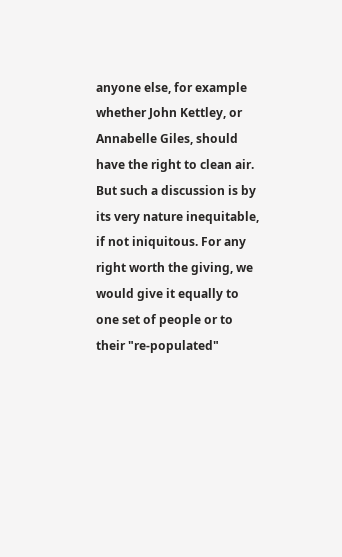anyone else, for example whether John Kettley, or Annabelle Giles, should have the right to clean air. But such a discussion is by its very nature inequitable, if not iniquitous. For any right worth the giving, we would give it equally to one set of people or to their "re-populated"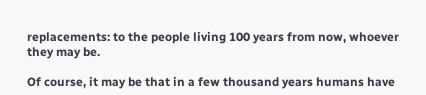replacements: to the people living 100 years from now, whoever they may be.

Of course, it may be that in a few thousand years humans have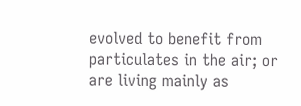evolved to benefit from particulates in the air; or are living mainly as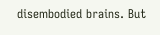disembodied brains. But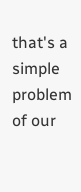that's a simple problem of our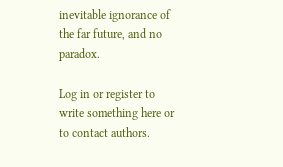inevitable ignorance of the far future, and no paradox.

Log in or register to write something here or to contact authors.